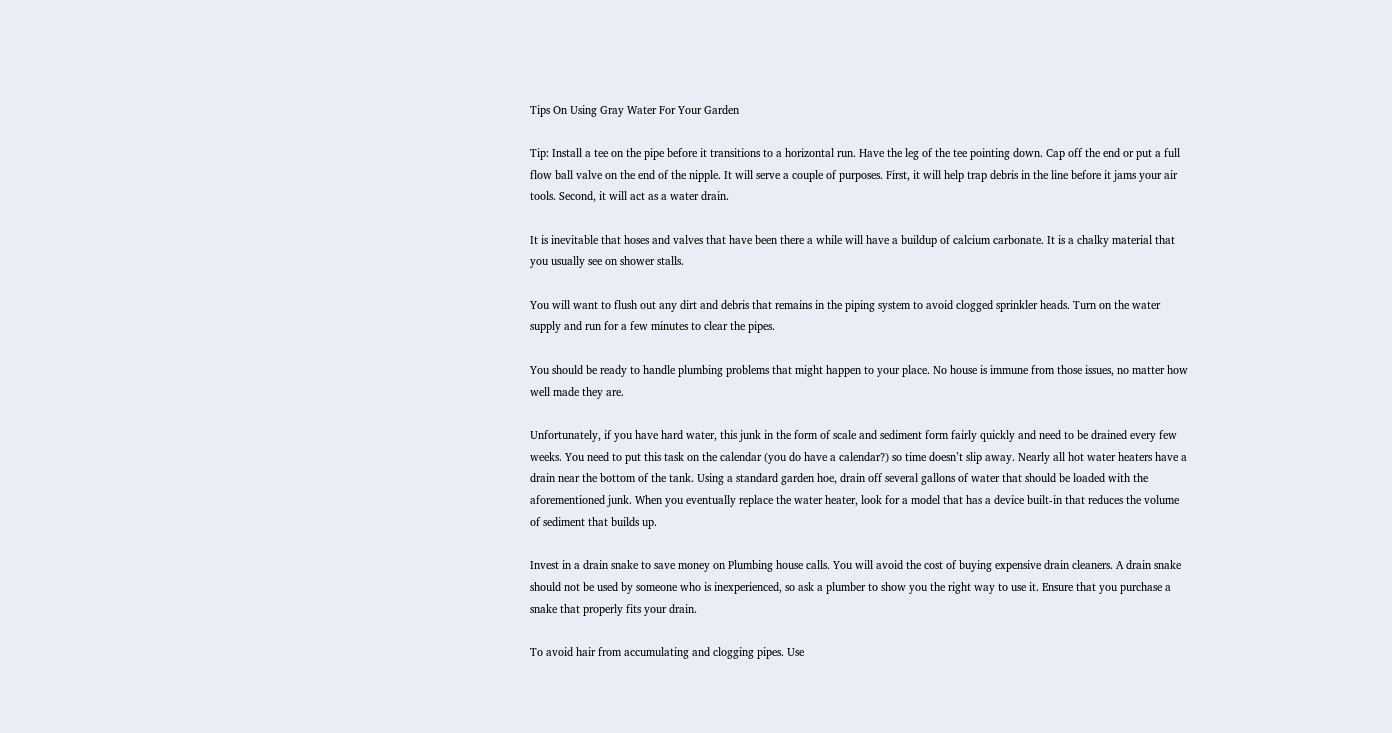Tips On Using Gray Water For Your Garden

Tip: Install a tee on the pipe before it transitions to a horizontal run. Have the leg of the tee pointing down. Cap off the end or put a full flow ball valve on the end of the nipple. It will serve a couple of purposes. First, it will help trap debris in the line before it jams your air tools. Second, it will act as a water drain.

It is inevitable that hoses and valves that have been there a while will have a buildup of calcium carbonate. It is a chalky material that you usually see on shower stalls.

You will want to flush out any dirt and debris that remains in the piping system to avoid clogged sprinkler heads. Turn on the water supply and run for a few minutes to clear the pipes.

You should be ready to handle plumbing problems that might happen to your place. No house is immune from those issues, no matter how well made they are.

Unfortunately, if you have hard water, this junk in the form of scale and sediment form fairly quickly and need to be drained every few weeks. You need to put this task on the calendar (you do have a calendar?) so time doesn’t slip away. Nearly all hot water heaters have a drain near the bottom of the tank. Using a standard garden hoe, drain off several gallons of water that should be loaded with the aforementioned junk. When you eventually replace the water heater, look for a model that has a device built-in that reduces the volume of sediment that builds up.

Invest in a drain snake to save money on Plumbing house calls. You will avoid the cost of buying expensive drain cleaners. A drain snake should not be used by someone who is inexperienced, so ask a plumber to show you the right way to use it. Ensure that you purchase a snake that properly fits your drain.

To avoid hair from accumulating and clogging pipes. Use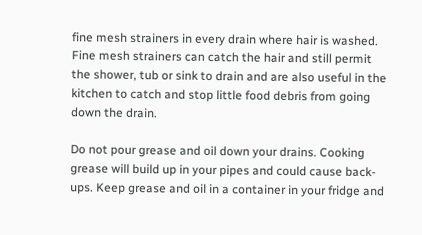fine mesh strainers in every drain where hair is washed. Fine mesh strainers can catch the hair and still permit the shower, tub or sink to drain and are also useful in the kitchen to catch and stop little food debris from going down the drain.

Do not pour grease and oil down your drains. Cooking grease will build up in your pipes and could cause back-ups. Keep grease and oil in a container in your fridge and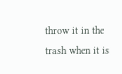throw it in the trash when it is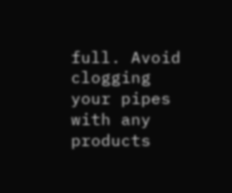full. Avoid clogging your pipes with any products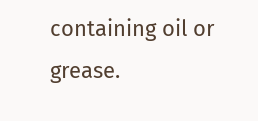containing oil or grease.